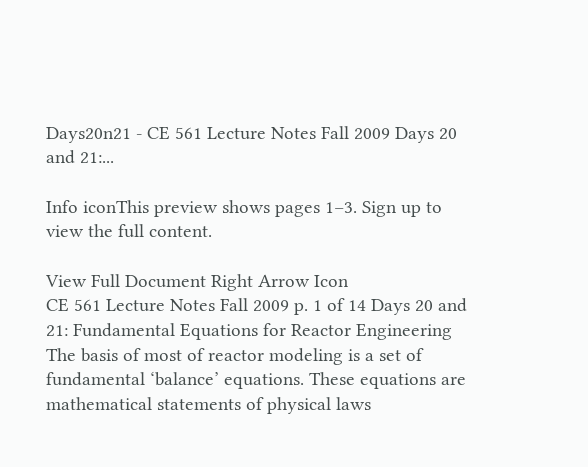Days20n21 - CE 561 Lecture Notes Fall 2009 Days 20 and 21:...

Info iconThis preview shows pages 1–3. Sign up to view the full content.

View Full Document Right Arrow Icon
CE 561 Lecture Notes Fall 2009 p. 1 of 14 Days 20 and 21: Fundamental Equations for Reactor Engineering The basis of most of reactor modeling is a set of fundamental ‘balance’ equations. These equations are mathematical statements of physical laws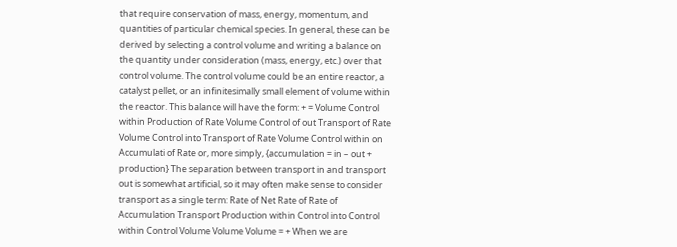that require conservation of mass, energy, momentum, and quantities of particular chemical species. In general, these can be derived by selecting a control volume and writing a balance on the quantity under consideration (mass, energy, etc.) over that control volume. The control volume could be an entire reactor, a catalyst pellet, or an infinitesimally small element of volume within the reactor. This balance will have the form: + = Volume Control within Production of Rate Volume Control of out Transport of Rate Volume Control into Transport of Rate Volume Control within on Accumulati of Rate or, more simply, {accumulation = in – out + production} The separation between transport in and transport out is somewhat artificial, so it may often make sense to consider transport as a single term: Rate of Net Rate of Rate of Accumulation Transport Production within Control into Control within Control Volume Volume Volume = + When we are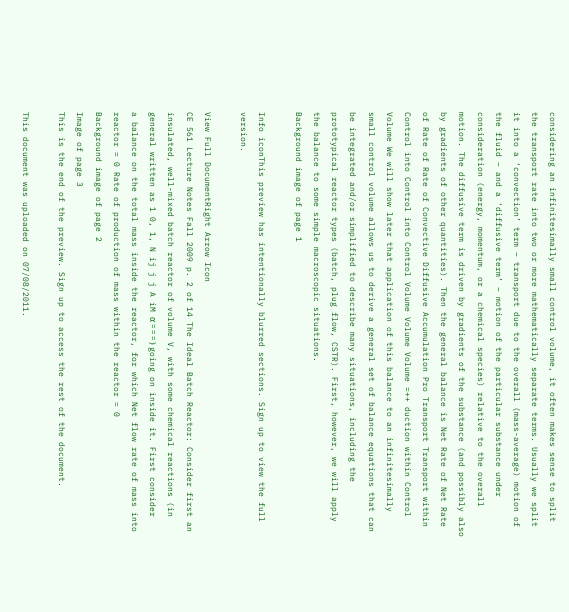considering an infinitesimally small control volume, it often makes sense to split the transport rate into two or more mathematically separate terms. Usually we split it into a ‘convection’ term – transport due to the overall (mass-average) motion of the fluid – and a ‘diffusive term’ – motion of the particular substance under consideration (energy, momentum, or a chemical species) relative to the overall motion. The diffusive term is driven by gradients of the substance (and possibly also by gradients of other quantities). Then the general balance is Net Rate of Net Rate of Rate of Rate of Convective Diffusive Accumulation Pro Transport Transport within Control into Control into Control Volume Volume Volume =++ duction within Control Volume We will show later that application of this balance to an infinitesimally small control volume allows us to derive a general set of balance equations that can be integrated and/or simplified to describe many situations, including the prototypical reactor types (batch, plug flow, CSTR). First, however, we will apply the balance to some simple macroscopic situations.
Background image of page 1

Info iconThis preview has intentionally blurred sections. Sign up to view the full version.

View Full DocumentRight Arrow Icon
CE 561 Lecture Notes Fall 2009 p. 2 of 14 The Ideal Batch Reactor: Consider first an insulated, well-mixed batch reactor of volume V, with some chemical reactions (in general written as 1 0, 1, N ij j j A iM α = = = ) going on inside it. First consider a balance on the total mass inside the reactor, for which Net flow rate of mass into reactor = 0 Rate of production of mass within the reactor = 0
Background image of page 2
Image of page 3
This is the end of the preview. Sign up to access the rest of the document.

This document was uploaded on 07/08/2011.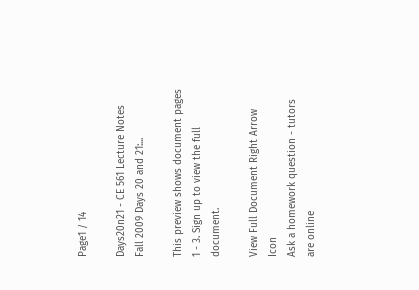Page1 / 14

Days20n21 - CE 561 Lecture Notes Fall 2009 Days 20 and 21:...

This preview shows document pages 1 - 3. Sign up to view the full document.

View Full Document Right Arrow Icon
Ask a homework question - tutors are online